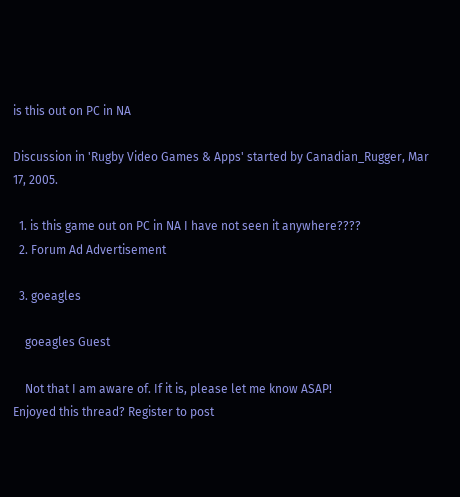is this out on PC in NA

Discussion in 'Rugby Video Games & Apps' started by Canadian_Rugger, Mar 17, 2005.

  1. is this game out on PC in NA I have not seen it anywhere????
  2. Forum Ad Advertisement

  3. goeagles

    goeagles Guest

    Not that I am aware of. If it is, please let me know ASAP!
Enjoyed this thread? Register to post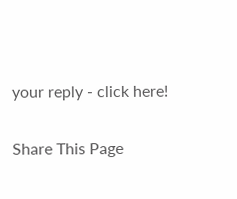your reply - click here!

Share This Page